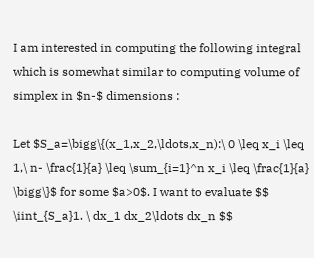I am interested in computing the following integral which is somewhat similar to computing volume of simplex in $n-$ dimensions :

Let $S_a=\bigg\{(x_1,x_2,\ldots,x_n):\ 0 \leq x_i \leq 1,\ n- \frac{1}{a} \leq \sum_{i=1}^n x_i \leq \frac{1}{a} \bigg\}$ for some $a>0$. I want to evaluate $$ \iint_{S_a}1. \ dx_1 dx_2\ldots dx_n $$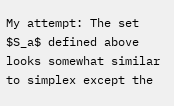My attempt: The set $S_a$ defined above looks somewhat similar to simplex except the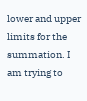lower and upper limits for the summation. I am trying to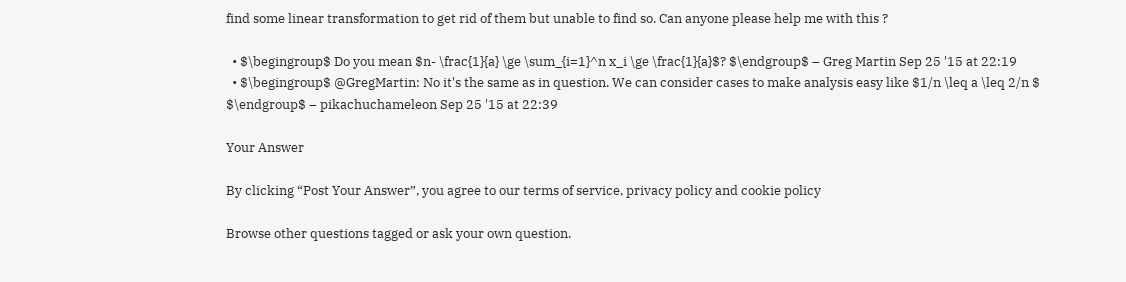find some linear transformation to get rid of them but unable to find so. Can anyone please help me with this ?

  • $\begingroup$ Do you mean $n- \frac{1}{a} \ge \sum_{i=1}^n x_i \ge \frac{1}{a}$? $\endgroup$ – Greg Martin Sep 25 '15 at 22:19
  • $\begingroup$ @GregMartin: No it's the same as in question. We can consider cases to make analysis easy like $1/n \leq a \leq 2/n $ $\endgroup$ – pikachuchameleon Sep 25 '15 at 22:39

Your Answer

By clicking “Post Your Answer”, you agree to our terms of service, privacy policy and cookie policy

Browse other questions tagged or ask your own question.